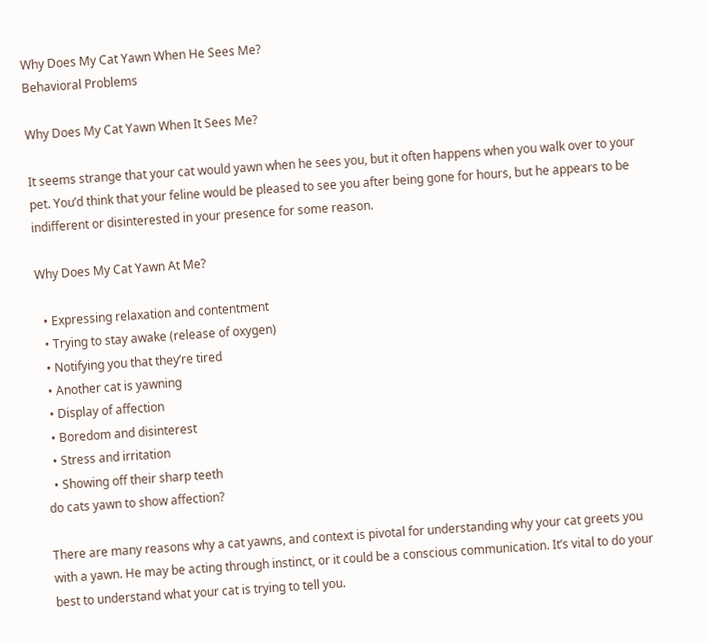Why Does My Cat Yawn When He Sees Me?
Behavioral Problems

Why Does My Cat Yawn When It Sees Me?

It seems strange that your cat would yawn when he sees you, but it often happens when you walk over to your pet. You’d think that your feline would be pleased to see you after being gone for hours, but he appears to be indifferent or disinterested in your presence for some reason.

Why Does My Cat Yawn At Me?

  • Expressing relaxation and contentment
  • Trying to stay awake (release of oxygen)
  • Notifying you that they’re tired
  • Another cat is yawning
  • Display of affection
  • Boredom and disinterest
  • Stress and irritation
  • Showing off their sharp teeth
do cats yawn to show affection?

There are many reasons why a cat yawns, and context is pivotal for understanding why your cat greets you with a yawn. He may be acting through instinct, or it could be a conscious communication. It’s vital to do your best to understand what your cat is trying to tell you.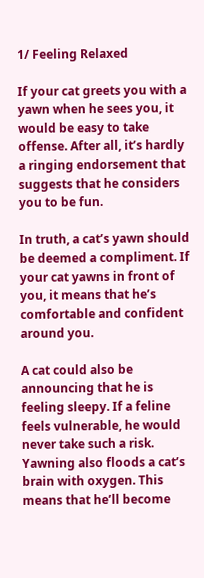1/ Feeling Relaxed

If your cat greets you with a yawn when he sees you, it would be easy to take offense. After all, it’s hardly a ringing endorsement that suggests that he considers you to be fun.

In truth, a cat’s yawn should be deemed a compliment. If your cat yawns in front of you, it means that he’s comfortable and confident around you.

A cat could also be announcing that he is feeling sleepy. If a feline feels vulnerable, he would never take such a risk. Yawning also floods a cat’s brain with oxygen. This means that he’ll become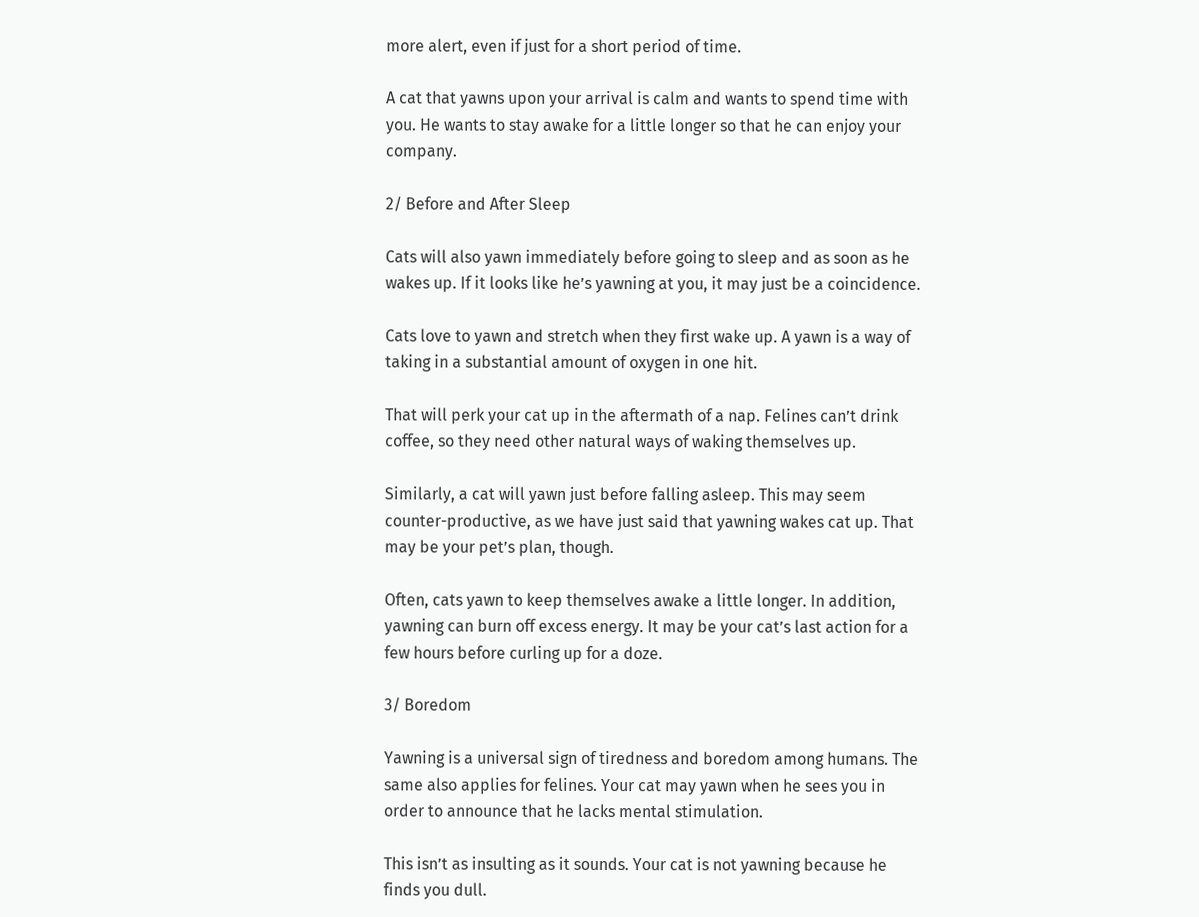more alert, even if just for a short period of time.

A cat that yawns upon your arrival is calm and wants to spend time with you. He wants to stay awake for a little longer so that he can enjoy your company.

2/ Before and After Sleep

Cats will also yawn immediately before going to sleep and as soon as he wakes up. If it looks like he’s yawning at you, it may just be a coincidence.

Cats love to yawn and stretch when they first wake up. A yawn is a way of taking in a substantial amount of oxygen in one hit.

That will perk your cat up in the aftermath of a nap. Felines can’t drink coffee, so they need other natural ways of waking themselves up.

Similarly, a cat will yawn just before falling asleep. This may seem counter-productive, as we have just said that yawning wakes cat up. That may be your pet’s plan, though.

Often, cats yawn to keep themselves awake a little longer. In addition, yawning can burn off excess energy. It may be your cat’s last action for a few hours before curling up for a doze.

3/ Boredom

Yawning is a universal sign of tiredness and boredom among humans. The same also applies for felines. Your cat may yawn when he sees you in order to announce that he lacks mental stimulation.

This isn’t as insulting as it sounds. Your cat is not yawning because he finds you dull.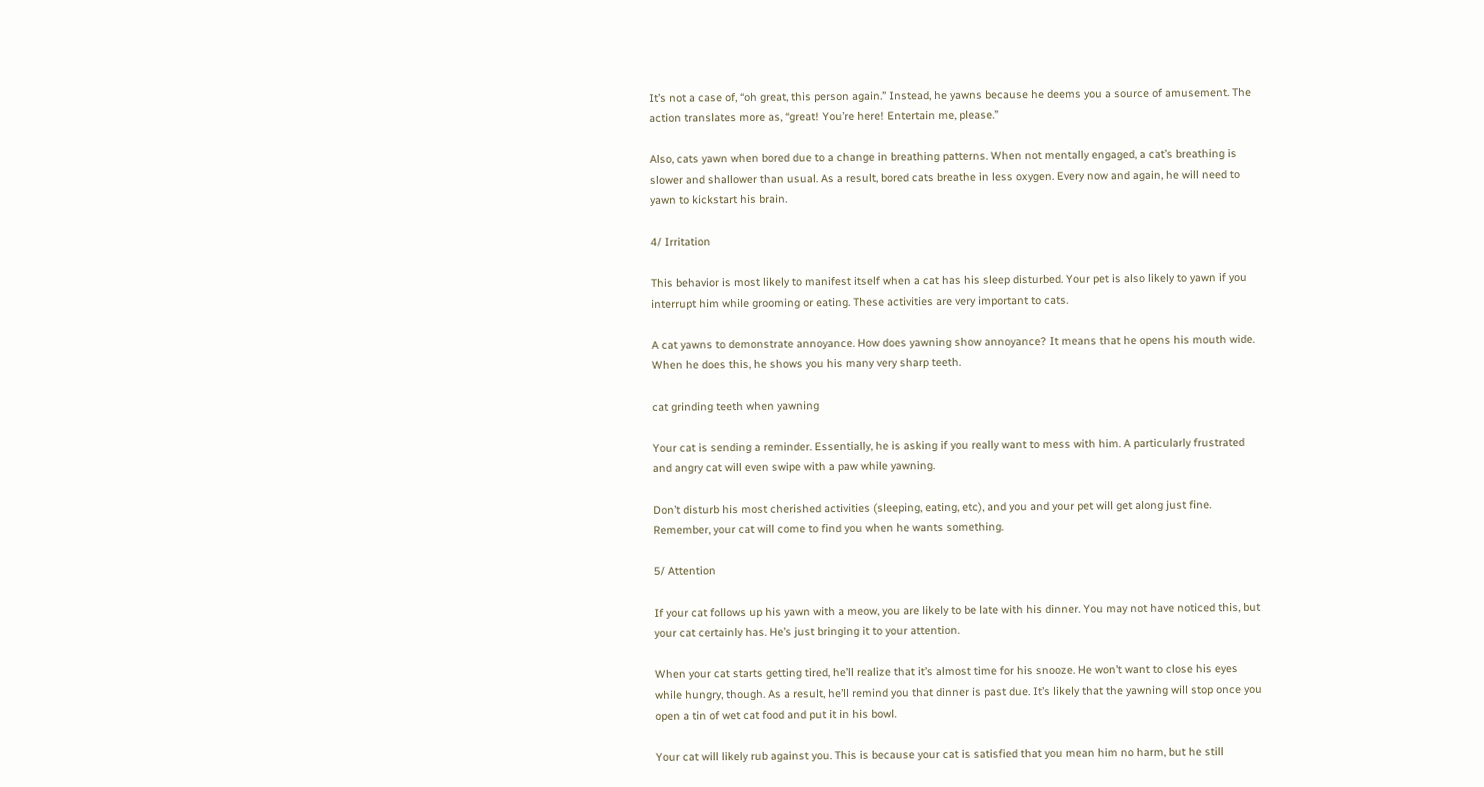It’s not a case of, “oh great, this person again.” Instead, he yawns because he deems you a source of amusement. The action translates more as, “great! You’re here! Entertain me, please.”

Also, cats yawn when bored due to a change in breathing patterns. When not mentally engaged, a cat’s breathing is slower and shallower than usual. As a result, bored cats breathe in less oxygen. Every now and again, he will need to yawn to kickstart his brain.

4/ Irritation

This behavior is most likely to manifest itself when a cat has his sleep disturbed. Your pet is also likely to yawn if you interrupt him while grooming or eating. These activities are very important to cats.

A cat yawns to demonstrate annoyance. How does yawning show annoyance? It means that he opens his mouth wide. When he does this, he shows you his many very sharp teeth.

cat grinding teeth when yawning

Your cat is sending a reminder. Essentially, he is asking if you really want to mess with him. A particularly frustrated and angry cat will even swipe with a paw while yawning.

Don’t disturb his most cherished activities (sleeping, eating, etc), and you and your pet will get along just fine. Remember, your cat will come to find you when he wants something.

5/ Attention

If your cat follows up his yawn with a meow, you are likely to be late with his dinner. You may not have noticed this, but your cat certainly has. He’s just bringing it to your attention.

When your cat starts getting tired, he’ll realize that it’s almost time for his snooze. He won’t want to close his eyes while hungry, though. As a result, he’ll remind you that dinner is past due. It’s likely that the yawning will stop once you open a tin of wet cat food and put it in his bowl.

Your cat will likely rub against you. This is because your cat is satisfied that you mean him no harm, but he still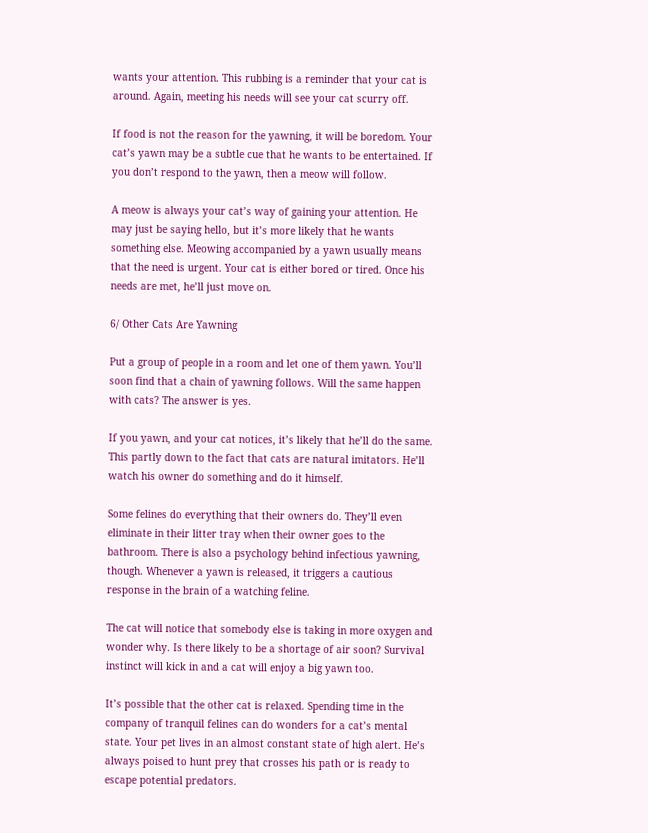wants your attention. This rubbing is a reminder that your cat is around. Again, meeting his needs will see your cat scurry off.

If food is not the reason for the yawning, it will be boredom. Your cat’s yawn may be a subtle cue that he wants to be entertained. If you don’t respond to the yawn, then a meow will follow.

A meow is always your cat’s way of gaining your attention. He may just be saying hello, but it’s more likely that he wants something else. Meowing accompanied by a yawn usually means that the need is urgent. Your cat is either bored or tired. Once his needs are met, he’ll just move on.

6/ Other Cats Are Yawning

Put a group of people in a room and let one of them yawn. You’ll soon find that a chain of yawning follows. Will the same happen with cats? The answer is yes.

If you yawn, and your cat notices, it’s likely that he’ll do the same. This partly down to the fact that cats are natural imitators. He’ll watch his owner do something and do it himself.

Some felines do everything that their owners do. They’ll even eliminate in their litter tray when their owner goes to the bathroom. There is also a psychology behind infectious yawning, though. Whenever a yawn is released, it triggers a cautious response in the brain of a watching feline.

The cat will notice that somebody else is taking in more oxygen and wonder why. Is there likely to be a shortage of air soon? Survival instinct will kick in and a cat will enjoy a big yawn too.

It’s possible that the other cat is relaxed. Spending time in the company of tranquil felines can do wonders for a cat’s mental state. Your pet lives in an almost constant state of high alert. He’s always poised to hunt prey that crosses his path or is ready to escape potential predators.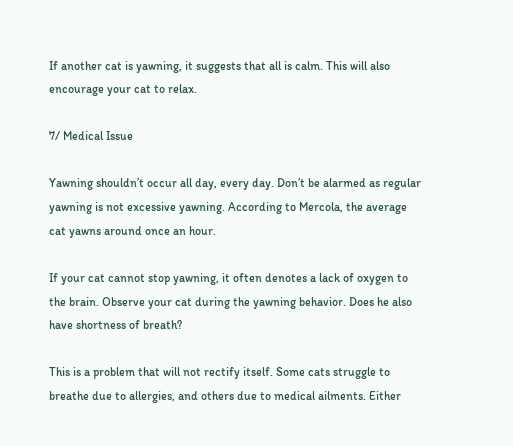If another cat is yawning, it suggests that all is calm. This will also encourage your cat to relax.

7/ Medical Issue

Yawning shouldn’t occur all day, every day. Don’t be alarmed as regular yawning is not excessive yawning. According to Mercola, the average cat yawns around once an hour.

If your cat cannot stop yawning, it often denotes a lack of oxygen to the brain. Observe your cat during the yawning behavior. Does he also have shortness of breath?

This is a problem that will not rectify itself. Some cats struggle to breathe due to allergies, and others due to medical ailments. Either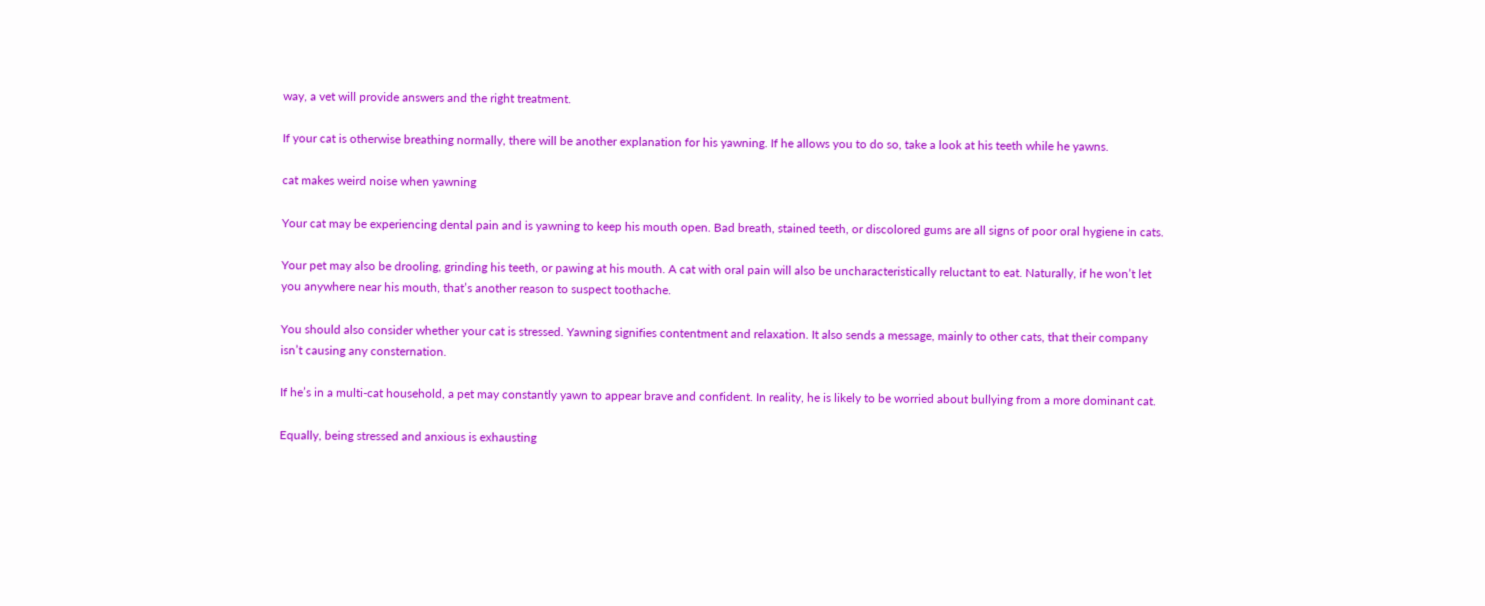way, a vet will provide answers and the right treatment.

If your cat is otherwise breathing normally, there will be another explanation for his yawning. If he allows you to do so, take a look at his teeth while he yawns.

cat makes weird noise when yawning

Your cat may be experiencing dental pain and is yawning to keep his mouth open. Bad breath, stained teeth, or discolored gums are all signs of poor oral hygiene in cats.

Your pet may also be drooling, grinding his teeth, or pawing at his mouth. A cat with oral pain will also be uncharacteristically reluctant to eat. Naturally, if he won’t let you anywhere near his mouth, that’s another reason to suspect toothache.

You should also consider whether your cat is stressed. Yawning signifies contentment and relaxation. It also sends a message, mainly to other cats, that their company isn’t causing any consternation.

If he’s in a multi-cat household, a pet may constantly yawn to appear brave and confident. In reality, he is likely to be worried about bullying from a more dominant cat.

Equally, being stressed and anxious is exhausting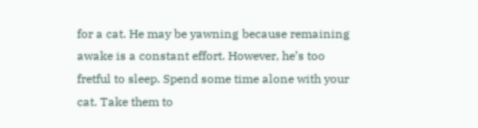for a cat. He may be yawning because remaining awake is a constant effort. However, he’s too fretful to sleep. Spend some time alone with your cat. Take them to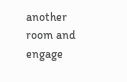another room and engage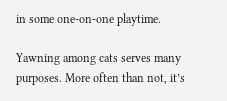in some one-on-one playtime.

Yawning among cats serves many purposes. More often than not, it’s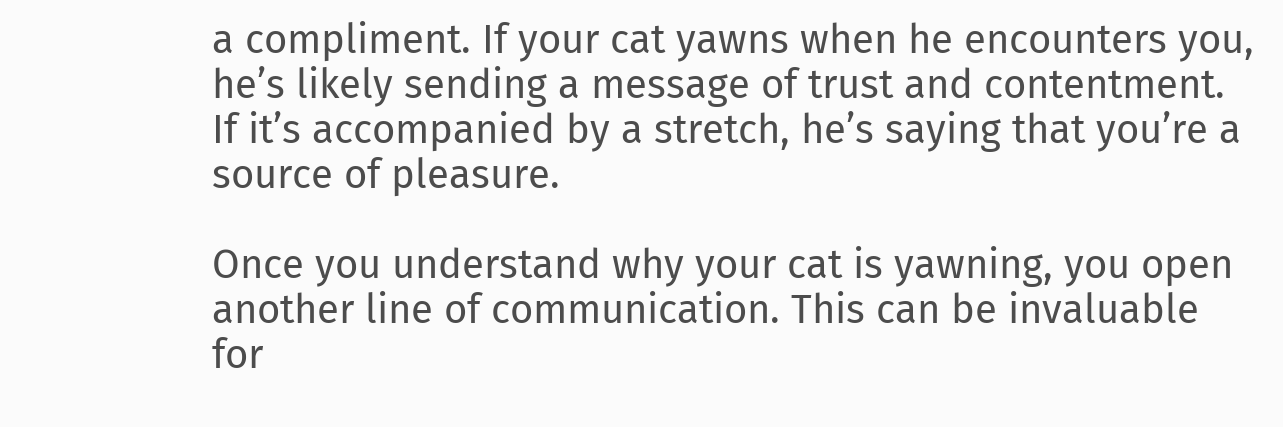a compliment. If your cat yawns when he encounters you, he’s likely sending a message of trust and contentment. If it’s accompanied by a stretch, he’s saying that you’re a source of pleasure.

Once you understand why your cat is yawning, you open another line of communication. This can be invaluable for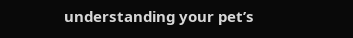understanding your pet’s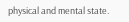physical and mental state.